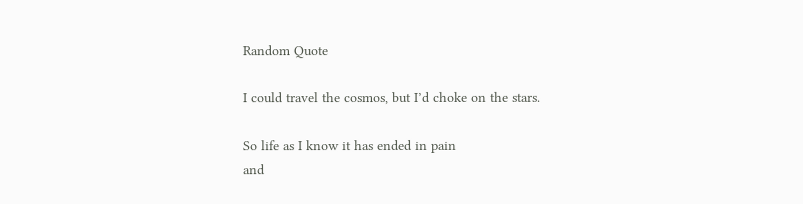Random Quote

I could travel the cosmos, but I’d choke on the stars.

So life as I know it has ended in pain
and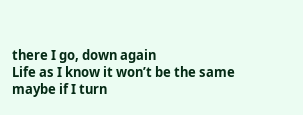there I go, down again
Life as I know it won’t be the same
maybe if I turn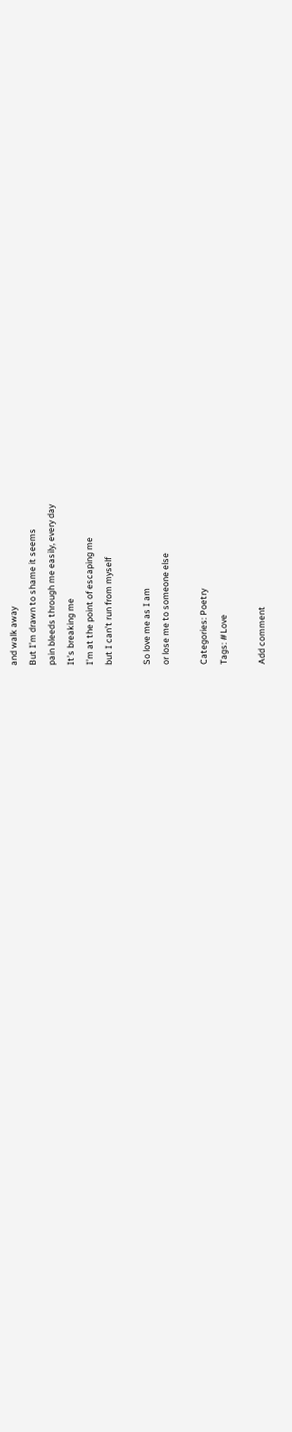and walk away
But I’m drawn to shame it seems
pain bleeds through me easily, every day
It’s breaking me
I’m at the point of escaping me
but I can’t run from myself

So love me as I am
or lose me to someone else

Categories: Poetry
Tags: #Love

Add comment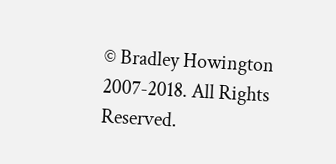© Bradley Howington 2007-2018. All Rights Reserved.